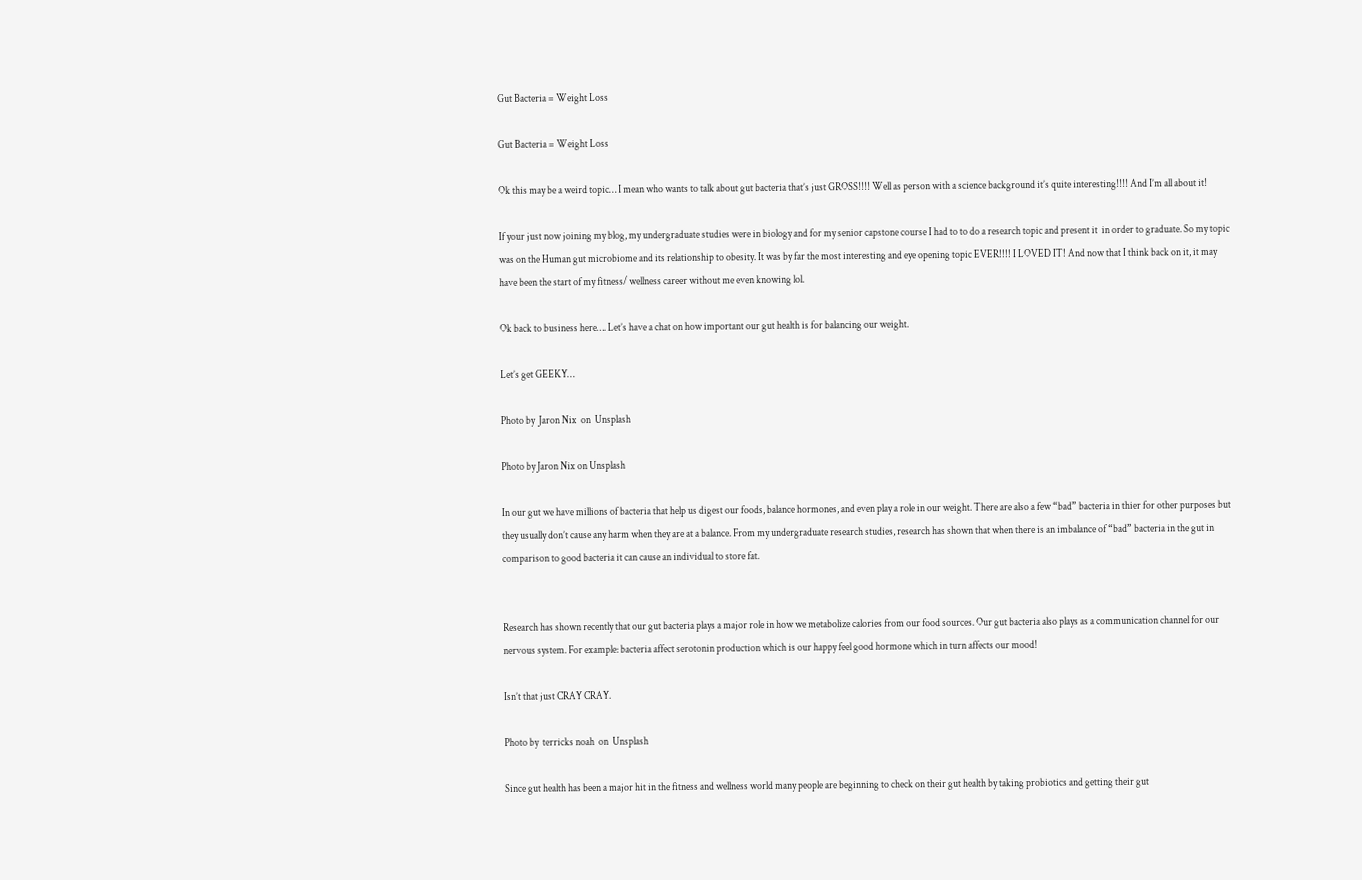Gut Bacteria = Weight Loss

Gut Bacteria = Weight Loss

Ok this may be a weird topic… I mean who wants to talk about gut bacteria that’s just GROSS!!!! Well as person with a science background it’s quite interesting!!!! And I’m all about it!

If your just now joining my blog, my undergraduate studies were in biology and for my senior capstone course I had to to do a research topic and present it  in order to graduate. So my topic was on the Human gut microbiome and its relationship to obesity. It was by far the most interesting and eye opening topic EVER!!!! I LOVED IT! And now that I think back on it, it may have been the start of my fitness/ wellness career without me even knowing lol.

Ok back to business here…. Let’s have a chat on how important our gut health is for balancing our weight.

Let’s get GEEKY…

Photo by  Jaron Nix  on  Unsplash

Photo by Jaron Nix on Unsplash

In our gut we have millions of bacteria that help us digest our foods, balance hormones, and even play a role in our weight. There are also a few “bad” bacteria in thier for other purposes but they usually don’t cause any harm when they are at a balance. From my undergraduate research studies, research has shown that when there is an imbalance of “bad” bacteria in the gut in comparison to good bacteria it can cause an individual to store fat.


Research has shown recently that our gut bacteria plays a major role in how we metabolize calories from our food sources. Our gut bacteria also plays as a communication channel for our nervous system. For example: bacteria affect serotonin production which is our happy feel good hormone which in turn affects our mood!

Isn’t that just CRAY CRAY.

Photo by  terricks noah  on  Unsplash

Since gut health has been a major hit in the fitness and wellness world many people are beginning to check on their gut health by taking probiotics and getting their gut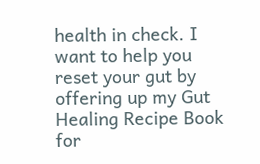health in check. I want to help you reset your gut by offering up my Gut Healing Recipe Book for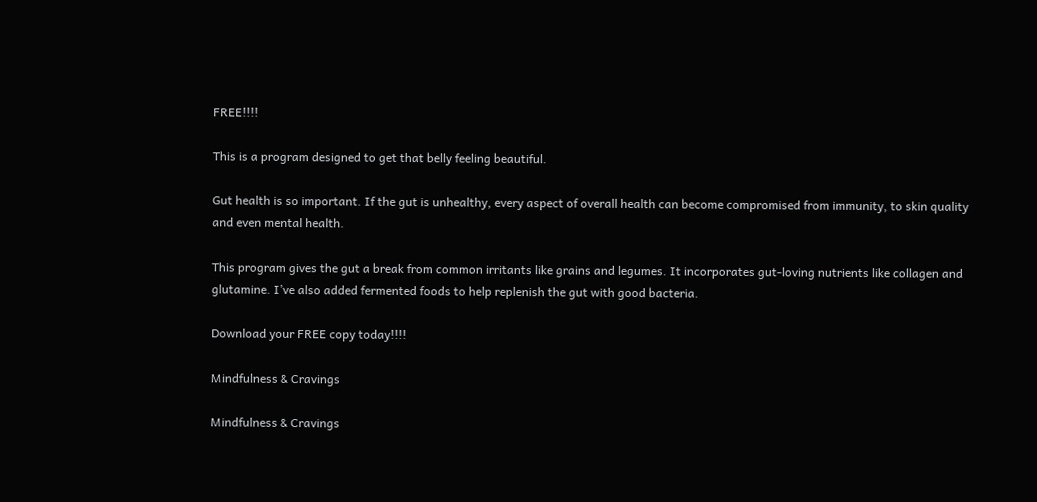FREE!!!!

This is a program designed to get that belly feeling beautiful.

Gut health is so important. If the gut is unhealthy, every aspect of overall health can become compromised from immunity, to skin quality and even mental health.

This program gives the gut a break from common irritants like grains and legumes. It incorporates gut-loving nutrients like collagen and glutamine. I’ve also added fermented foods to help replenish the gut with good bacteria.

Download your FREE copy today!!!!

Mindfulness & Cravings

Mindfulness & Cravings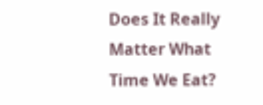Does It Really Matter What Time We Eat?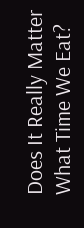Does It Really Matter What Time We Eat?